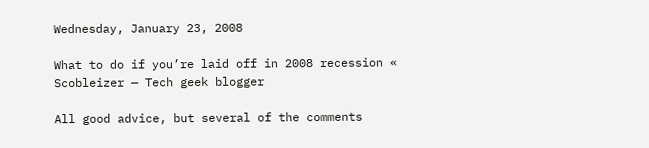Wednesday, January 23, 2008

What to do if you’re laid off in 2008 recession « Scobleizer — Tech geek blogger

All good advice, but several of the comments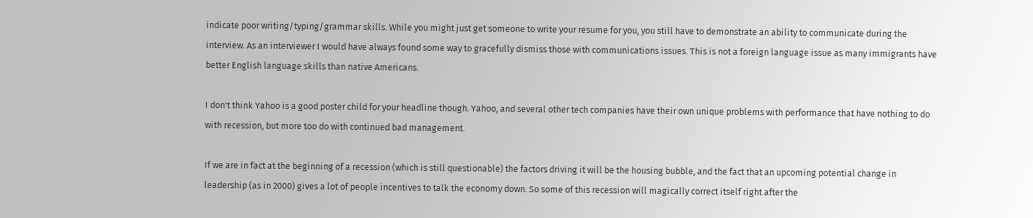indicate poor writing/typing/grammar skills. While you might just get someone to write your resume for you, you still have to demonstrate an ability to communicate during the interview. As an interviewer I would have always found some way to gracefully dismiss those with communications issues. This is not a foreign language issue as many immigrants have better English language skills than native Americans.

I don't think Yahoo is a good poster child for your headline though. Yahoo, and several other tech companies have their own unique problems with performance that have nothing to do with recession, but more too do with continued bad management.

If we are in fact at the beginning of a recession (which is still questionable) the factors driving it will be the housing bubble, and the fact that an upcoming potential change in leadership (as in 2000) gives a lot of people incentives to talk the economy down. So some of this recession will magically correct itself right after the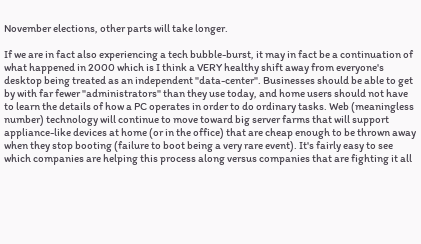November elections, other parts will take longer.

If we are in fact also experiencing a tech bubble-burst, it may in fact be a continuation of what happened in 2000 which is I think a VERY healthy shift away from everyone's desktop being treated as an independent "data-center". Businesses should be able to get by with far fewer "administrators" than they use today, and home users should not have to learn the details of how a PC operates in order to do ordinary tasks. Web (meaningless number) technology will continue to move toward big server farms that will support appliance-like devices at home (or in the office) that are cheap enough to be thrown away when they stop booting (failure to boot being a very rare event). It's fairly easy to see which companies are helping this process along versus companies that are fighting it all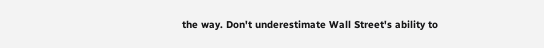the way. Don't underestimate Wall Street's ability to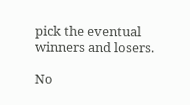pick the eventual winners and losers.

No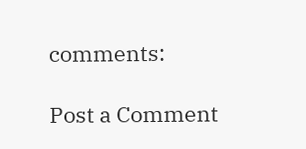comments:

Post a Comment